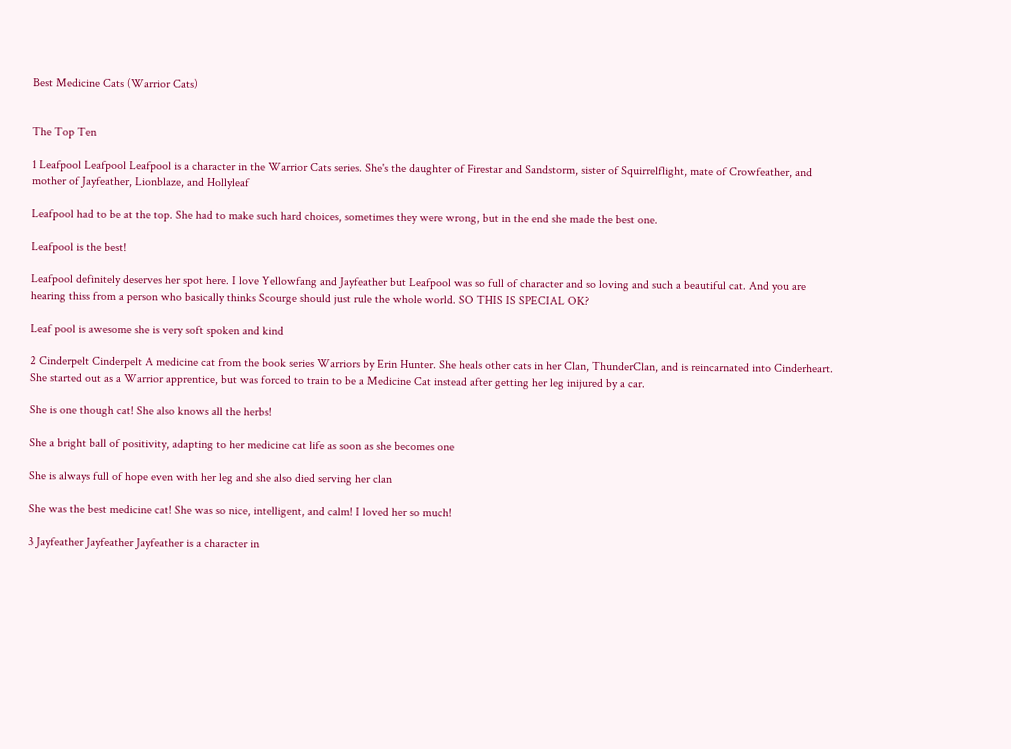Best Medicine Cats (Warrior Cats)


The Top Ten

1 Leafpool Leafpool Leafpool is a character in the Warrior Cats series. She's the daughter of Firestar and Sandstorm, sister of Squirrelflight, mate of Crowfeather, and mother of Jayfeather, Lionblaze, and Hollyleaf

Leafpool had to be at the top. She had to make such hard choices, sometimes they were wrong, but in the end she made the best one.

Leafpool is the best!

Leafpool definitely deserves her spot here. I love Yellowfang and Jayfeather but Leafpool was so full of character and so loving and such a beautiful cat. And you are hearing thiss from a person who basically thinks Scourge should just rule the whole world. SO THIS IS SPECIAL OK?

Leaf pool is awesome she is very soft spoken and kind

2 Cinderpelt Cinderpelt A medicine cat from the book series Warriors by Erin Hunter. She heals other cats in her Clan, ThunderClan, and is reincarnated into Cinderheart. She started out as a Warrior apprentice, but was forced to train to be a Medicine Cat instead after getting her leg inijured by a car.

She is one though cat! She also knows all the herbs!

She a bright ball of positivity, adapting to her medicine cat life as soon as she becomes one

She is always full of hope even with her leg and she also died serving her clan

She was the best medicine cat! She was so nice, intelligent, and calm! I loved her so much!

3 Jayfeather Jayfeather Jayfeather is a character in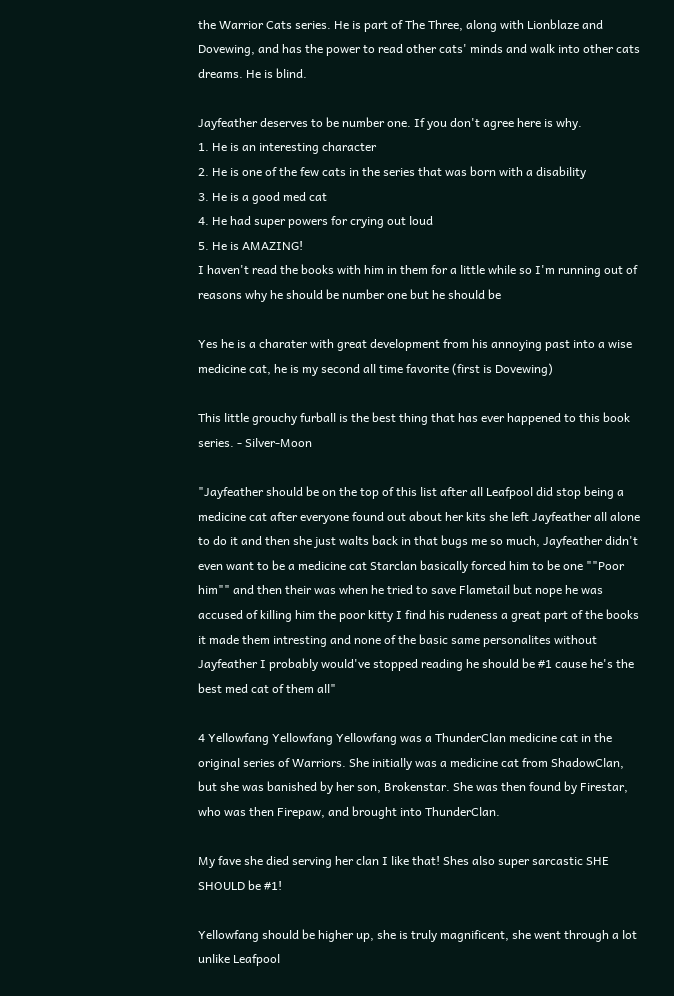the Warrior Cats series. He is part of The Three, along with Lionblaze and Dovewing, and has the power to read other cats' minds and walk into other cats dreams. He is blind.

Jayfeather deserves to be number one. If you don't agree here is why.
1. He is an interesting character
2. He is one of the few cats in the series that was born with a disability
3. He is a good med cat
4. He had super powers for crying out loud
5. He is AMAZING!
I haven't read the books with him in them for a little while so I'm running out of reasons why he should be number one but he should be

Yes he is a charater with great development from his annoying past into a wise medicine cat, he is my second all time favorite (first is Dovewing)

This little grouchy furball is the best thing that has ever happened to this book series. - Silver-Moon

"Jayfeather should be on the top of this list after all Leafpool did stop being a medicine cat after everyone found out about her kits she left Jayfeather all alone to do it and then she just walts back in that bugs me so much, Jayfeather didn't even want to be a medicine cat Starclan basically forced him to be one ""Poor him"" and then their was when he tried to save Flametail but nope he was accused of killing him the poor kitty I find his rudeness a great part of the books it made them intresting and none of the basic same personalites without Jayfeather I probably would've stopped reading he should be #1 cause he's the best med cat of them all"

4 Yellowfang Yellowfang Yellowfang was a ThunderClan medicine cat in the original series of Warriors. She initially was a medicine cat from ShadowClan, but she was banished by her son, Brokenstar. She was then found by Firestar, who was then Firepaw, and brought into ThunderClan.

My fave she died serving her clan I like that! Shes also super sarcastic SHE SHOULD be #1!

Yellowfang should be higher up, she is truly magnificent, she went through a lot unlike Leafpool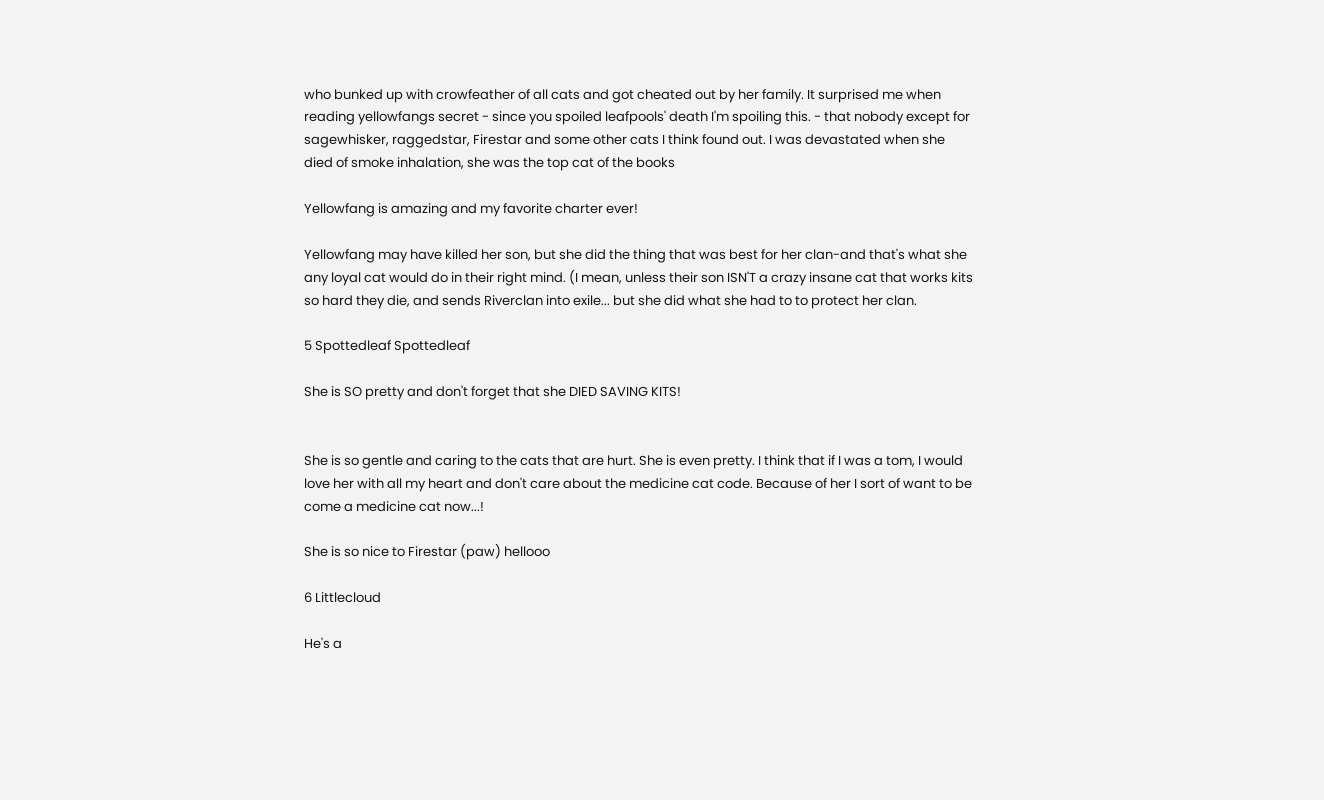who bunked up with crowfeather of all cats and got cheated out by her family. It surprised me when reading yellowfangs secret - since you spoiled leafpools' death I'm spoiling this. - that nobody except for sagewhisker, raggedstar, Firestar and some other cats I think found out. I was devastated when she died of smoke inhalation, she was the top cat of the books

Yellowfang is amazing and my favorite charter ever!

Yellowfang may have killed her son, but she did the thing that was best for her clan-and that's what she any loyal cat would do in their right mind. (I mean, unless their son ISN'T a crazy insane cat that works kits so hard they die, and sends Riverclan into exile... but she did what she had to to protect her clan.

5 Spottedleaf Spottedleaf

She is SO pretty and don't forget that she DIED SAVING KITS!


She is so gentle and caring to the cats that are hurt. She is even pretty. I think that if I was a tom, I would love her with all my heart and don't care about the medicine cat code. Because of her I sort of want to be come a medicine cat now...!

She is so nice to Firestar (paw) hellooo

6 Littlecloud

He's a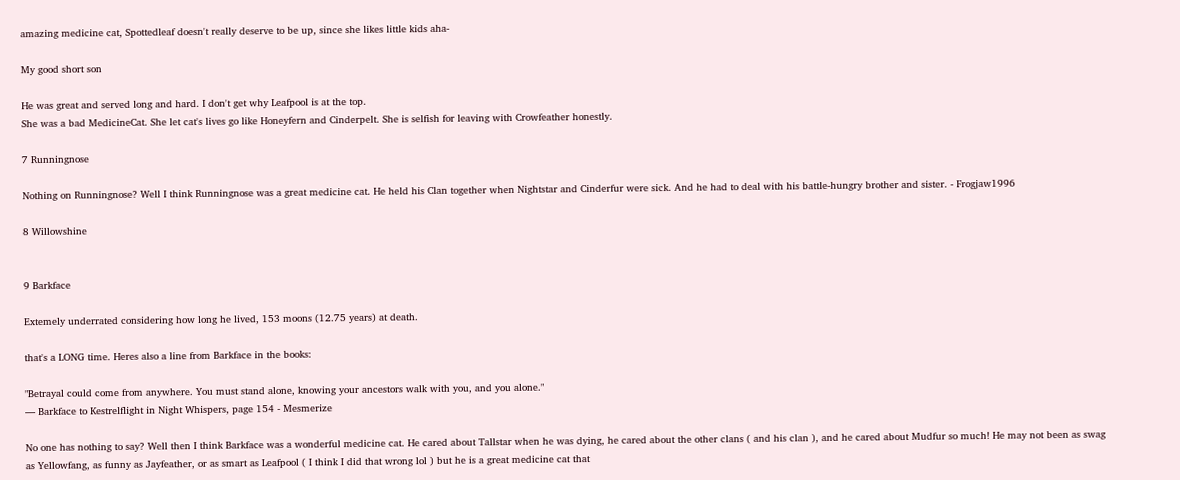amazing medicine cat, Spottedleaf doesn't really deserve to be up, since she likes little kids aha-

My good short son

He was great and served long and hard. I don't get why Leafpool is at the top.
She was a bad MedicineCat. She let cat's lives go like Honeyfern and Cinderpelt. She is selfish for leaving with Crowfeather honestly.

7 Runningnose

Nothing on Runningnose? Well I think Runningnose was a great medicine cat. He held his Clan together when Nightstar and Cinderfur were sick. And he had to deal with his battle-hungry brother and sister. - Frogjaw1996

8 Willowshine


9 Barkface

Extemely underrated considering how long he lived, 153 moons (12.75 years) at death.

that's a LONG time. Heres also a line from Barkface in the books:

"Betrayal could come from anywhere. You must stand alone, knowing your ancestors walk with you, and you alone."
— Barkface to Kestrelflight in Night Whispers, page 154 - Mesmerize

No one has nothing to say? Well then I think Barkface was a wonderful medicine cat. He cared about Tallstar when he was dying, he cared about the other clans ( and his clan ), and he cared about Mudfur so much! He may not been as swag as Yellowfang, as funny as Jayfeather, or as smart as Leafpool ( I think I did that wrong lol ) but he is a great medicine cat that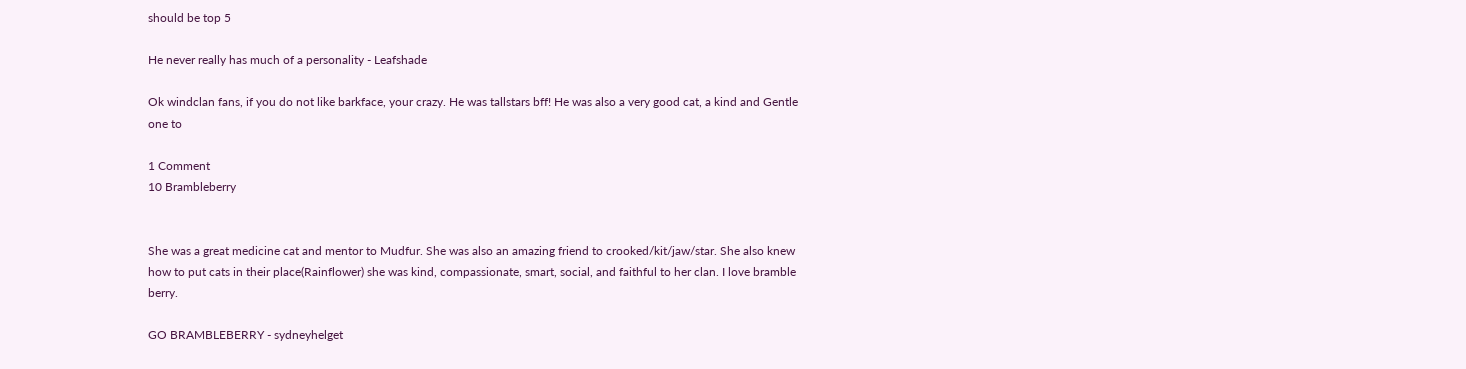should be top 5

He never really has much of a personality - Leafshade

Ok windclan fans, if you do not like barkface, your crazy. He was tallstars bff! He was also a very good cat, a kind and Gentle one to

1 Comment
10 Brambleberry


She was a great medicine cat and mentor to Mudfur. She was also an amazing friend to crooked/kit/jaw/star. She also knew how to put cats in their place(Rainflower) she was kind, compassionate, smart, social, and faithful to her clan. I love bramble berry.

GO BRAMBLEBERRY - sydneyhelget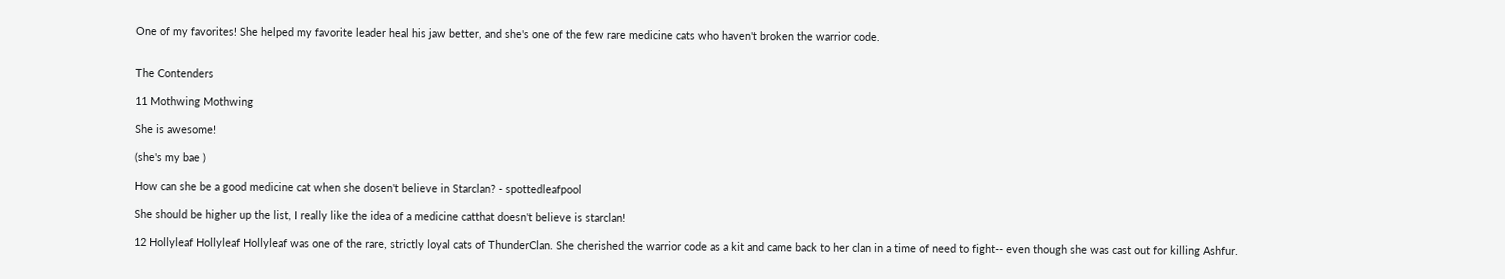One of my favorites! She helped my favorite leader heal his jaw better, and she's one of the few rare medicine cats who haven't broken the warrior code.


The Contenders

11 Mothwing Mothwing

She is awesome!

(she's my bae )

How can she be a good medicine cat when she dosen't believe in Starclan? - spottedleafpool

She should be higher up the list, I really like the idea of a medicine catthat doesn't believe is starclan!

12 Hollyleaf Hollyleaf Hollyleaf was one of the rare, strictly loyal cats of ThunderClan. She cherished the warrior code as a kit and came back to her clan in a time of need to fight-- even though she was cast out for killing Ashfur.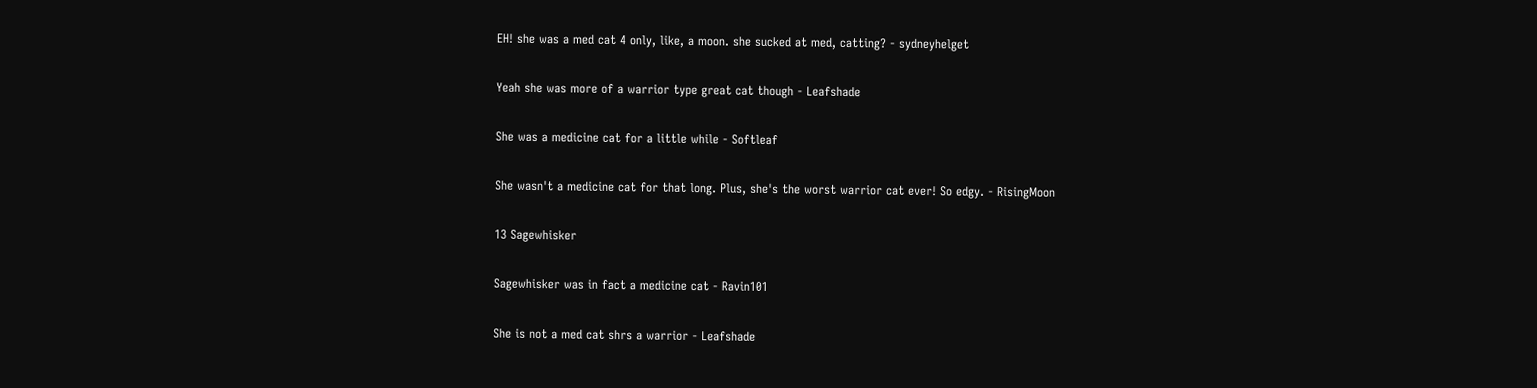EH! she was a med cat 4 only, like, a moon. she sucked at med, catting? - sydneyhelget

Yeah she was more of a warrior type great cat though - Leafshade

She was a medicine cat for a little while - Softleaf

She wasn't a medicine cat for that long. Plus, she's the worst warrior cat ever! So edgy. - RisingMoon

13 Sagewhisker

Sagewhisker was in fact a medicine cat - Ravin101

She is not a med cat shrs a warrior - Leafshade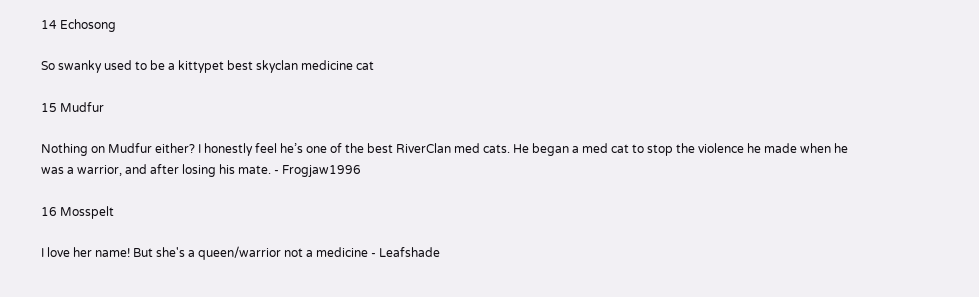14 Echosong

So swanky used to be a kittypet best skyclan medicine cat

15 Mudfur

Nothing on Mudfur either? I honestly feel he’s one of the best RiverClan med cats. He began a med cat to stop the violence he made when he was a warrior, and after losing his mate. - Frogjaw1996

16 Mosspelt

I love her name! But she's a queen/warrior not a medicine - Leafshade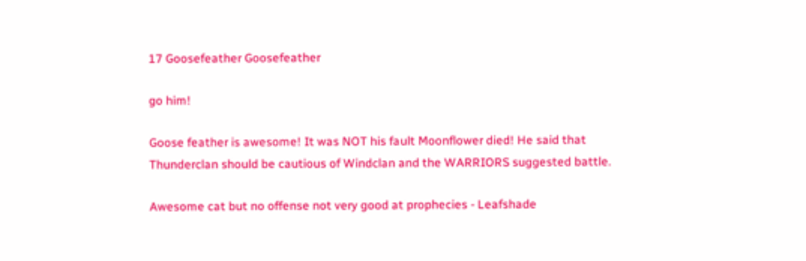17 Goosefeather Goosefeather

go him!

Goose feather is awesome! It was NOT his fault Moonflower died! He said that Thunderclan should be cautious of Windclan and the WARRIORS suggested battle.

Awesome cat but no offense not very good at prophecies - Leafshade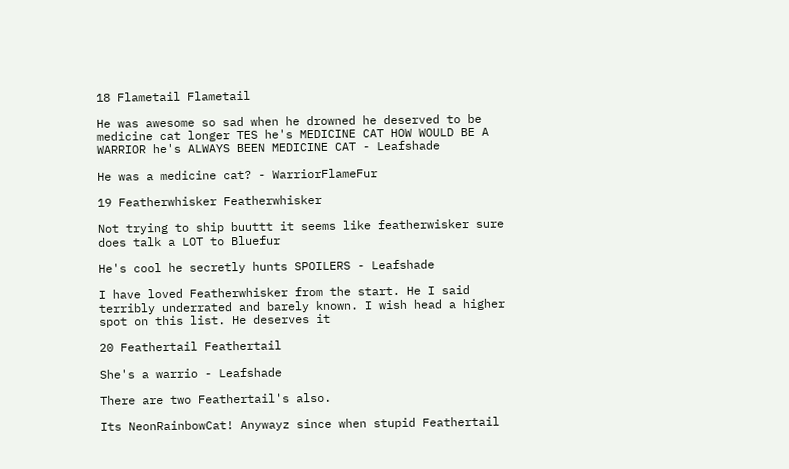18 Flametail Flametail

He was awesome so sad when he drowned he deserved to be medicine cat longer TES he's MEDICINE CAT HOW WOULD BE A WARRIOR he's ALWAYS BEEN MEDICINE CAT - Leafshade

He was a medicine cat? - WarriorFlameFur

19 Featherwhisker Featherwhisker

Not trying to ship buuttt it seems like featherwisker sure does talk a LOT to Bluefur

He's cool he secretly hunts SPOILERS - Leafshade

I have loved Featherwhisker from the start. He I said terribly underrated and barely known. I wish head a higher spot on this list. He deserves it

20 Feathertail Feathertail

She's a warrio - Leafshade

There are two Feathertail's also.

Its NeonRainbowCat! Anywayz since when stupid Feathertail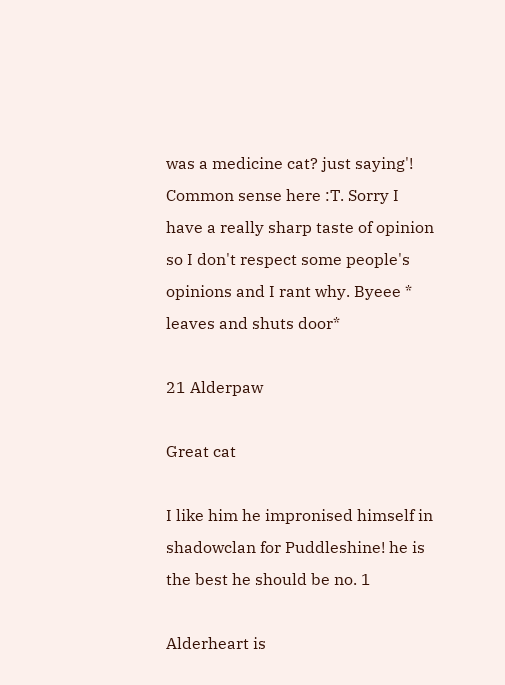was a medicine cat? just saying'! Common sense here :T. Sorry I have a really sharp taste of opinion so I don't respect some people's opinions and I rant why. Byeee * leaves and shuts door*

21 Alderpaw

Great cat

I like him he impronised himself in shadowclan for Puddleshine! he is the best he should be no. 1

Alderheart is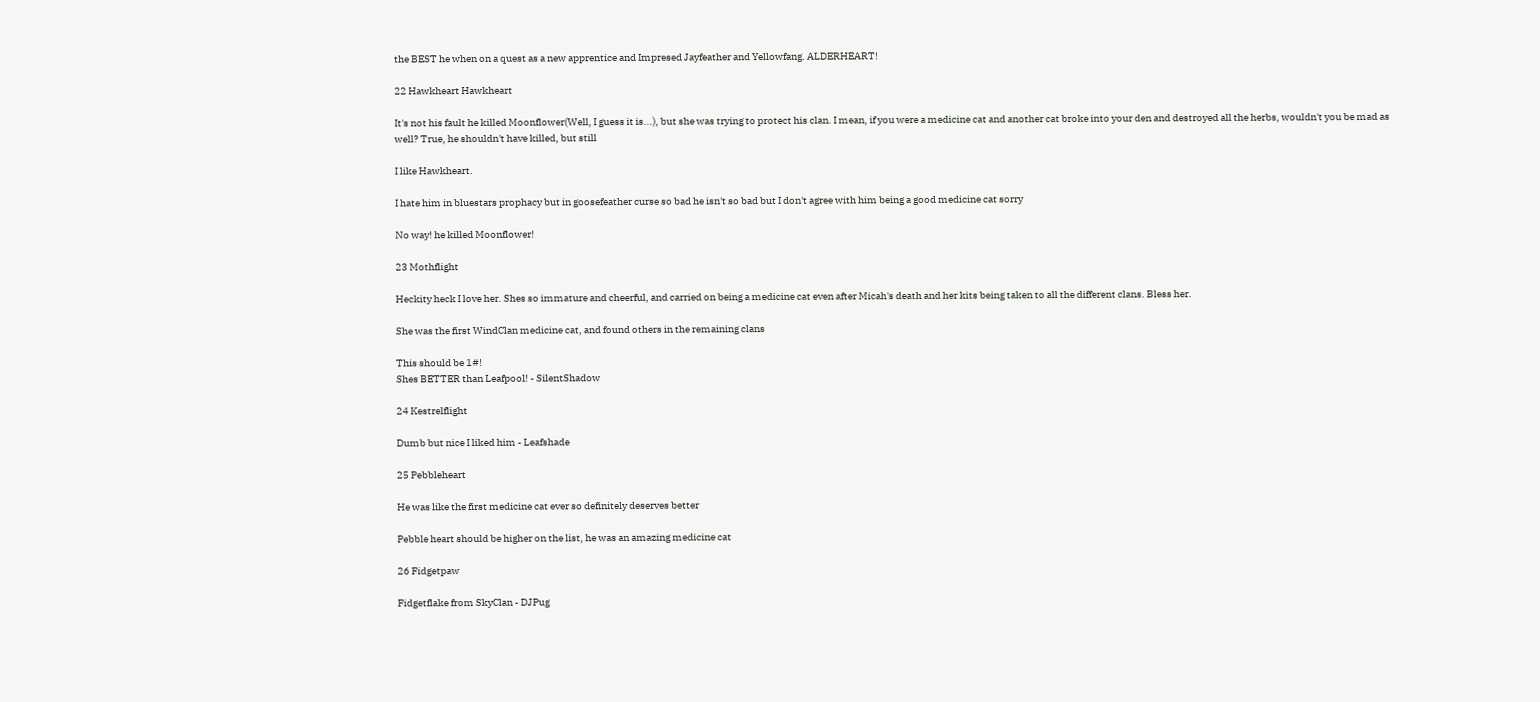the BEST he when on a quest as a new apprentice and Impresed Jayfeather and Yellowfang. ALDERHEART!

22 Hawkheart Hawkheart

It's not his fault he killed Moonflower(Well, I guess it is...), but she was trying to protect his clan. I mean, if you were a medicine cat and another cat broke into your den and destroyed all the herbs, wouldn't you be mad as well? True, he shouldn't have killed, but still

I like Hawkheart.

I hate him in bluestars prophacy but in goosefeather curse so bad he isn't so bad but I don't agree with him being a good medicine cat sorry

No way! he killed Moonflower!

23 Mothflight

Heckity heck I love her. Shes so immature and cheerful, and carried on being a medicine cat even after Micah's death and her kits being taken to all the different clans. Bless her.

She was the first WindClan medicine cat, and found others in the remaining clans

This should be 1#!
Shes BETTER than Leafpool! - SilentShadow

24 Kestrelflight

Dumb but nice I liked him - Leafshade

25 Pebbleheart

He was like the first medicine cat ever so definitely deserves better

Pebble heart should be higher on the list, he was an amazing medicine cat

26 Fidgetpaw

Fidgetflake from SkyClan - DJPug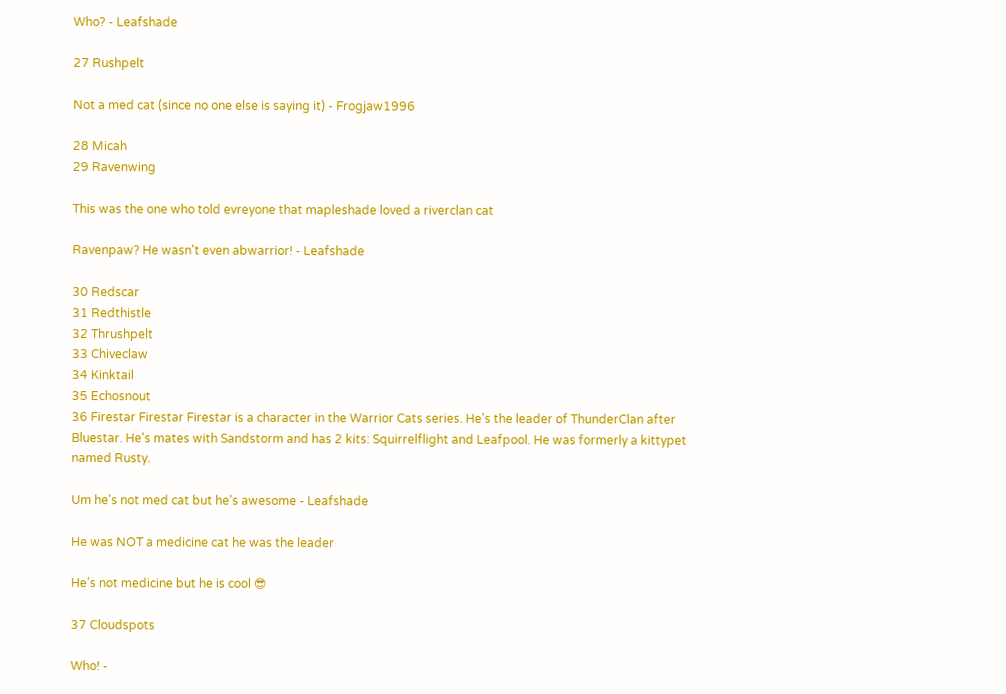Who? - Leafshade

27 Rushpelt

Not a med cat (since no one else is saying it) - Frogjaw1996

28 Micah
29 Ravenwing

This was the one who told evreyone that mapleshade loved a riverclan cat

Ravenpaw? He wasn't even abwarrior! - Leafshade

30 Redscar
31 Redthistle
32 Thrushpelt
33 Chiveclaw
34 Kinktail
35 Echosnout
36 Firestar Firestar Firestar is a character in the Warrior Cats series. He's the leader of ThunderClan after Bluestar. He's mates with Sandstorm and has 2 kits: Squirrelflight and Leafpool. He was formerly a kittypet named Rusty.

Um he's not med cat but he's awesome - Leafshade

He was NOT a medicine cat he was the leader

He’s not medicine but he is cool 😎

37 Cloudspots

Who! -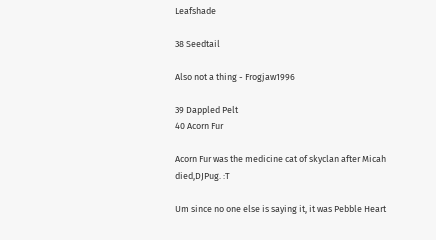Leafshade

38 Seedtail

Also not a thing - Frogjaw1996

39 Dappled Pelt
40 Acorn Fur

Acorn Fur was the medicine cat of skyclan after Micah died,DJPug. :T

Um since no one else is saying it, it was Pebble Heart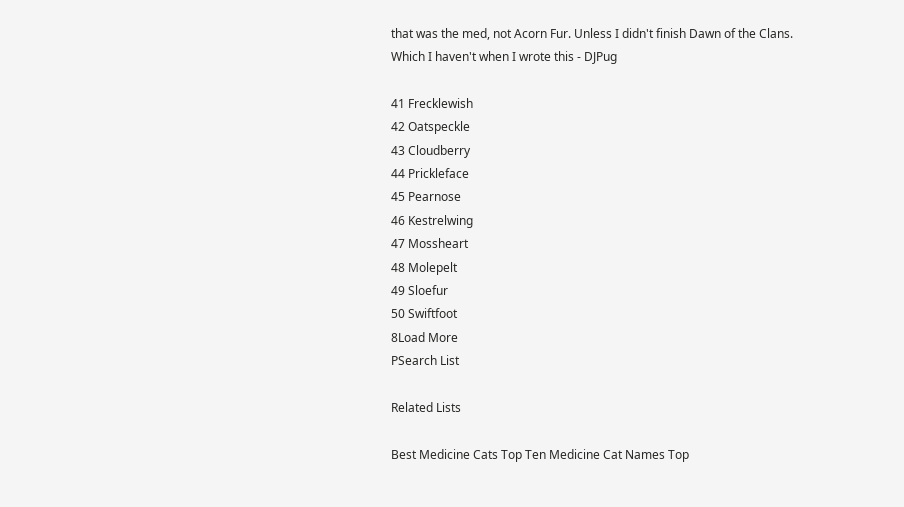that was the med, not Acorn Fur. Unless I didn't finish Dawn of the Clans. Which I haven't when I wrote this - DJPug

41 Frecklewish
42 Oatspeckle
43 Cloudberry
44 Prickleface
45 Pearnose
46 Kestrelwing
47 Mossheart
48 Molepelt
49 Sloefur
50 Swiftfoot
8Load More
PSearch List

Related Lists

Best Medicine Cats Top Ten Medicine Cat Names Top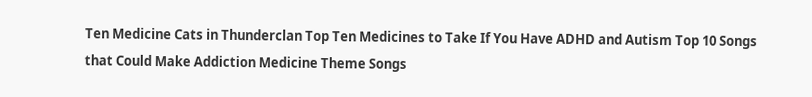Ten Medicine Cats in Thunderclan Top Ten Medicines to Take If You Have ADHD and Autism Top 10 Songs that Could Make Addiction Medicine Theme Songs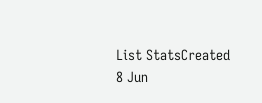List StatsCreated 8 Jun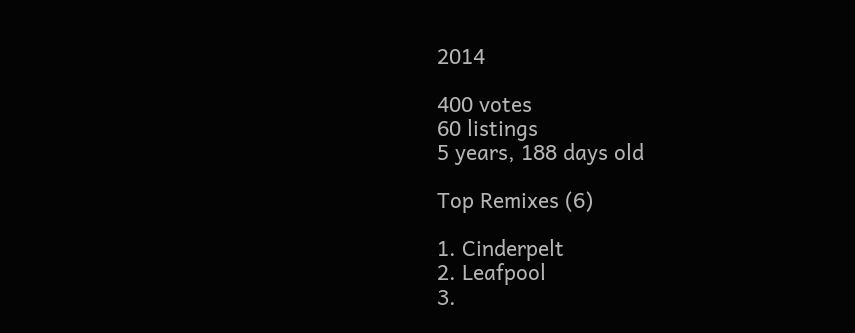2014

400 votes
60 listings
5 years, 188 days old

Top Remixes (6)

1. Cinderpelt
2. Leafpool
3.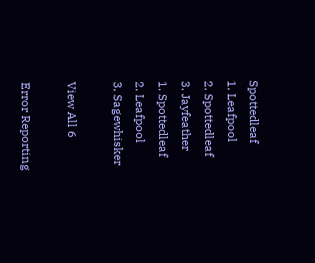Spottedleaf
1. Leafpool
2. Spottedleaf
3. Jayfeather
1. Spottedleaf
2. Leafpool
3. Sagewhisker

View All 6

Error Reporting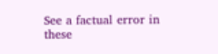See a factual error in these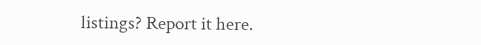listings? Report it here.